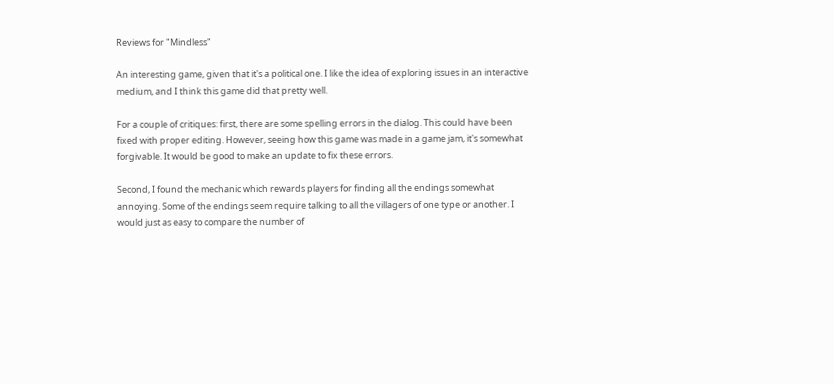Reviews for "Mindless"

An interesting game, given that it's a political one. I like the idea of exploring issues in an interactive medium, and I think this game did that pretty well.

For a couple of critiques: first, there are some spelling errors in the dialog. This could have been fixed with proper editing. However, seeing how this game was made in a game jam, it's somewhat forgivable. It would be good to make an update to fix these errors.

Second, I found the mechanic which rewards players for finding all the endings somewhat annoying. Some of the endings seem require talking to all the villagers of one type or another. I would just as easy to compare the number of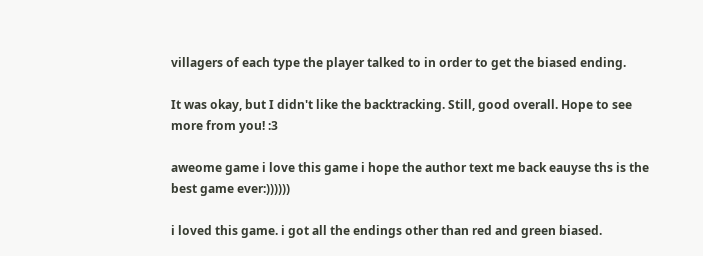villagers of each type the player talked to in order to get the biased ending.

It was okay, but I didn't like the backtracking. Still, good overall. Hope to see more from you! :3

aweome game i love this game i hope the author text me back eauyse ths is the best game ever:))))))

i loved this game. i got all the endings other than red and green biased.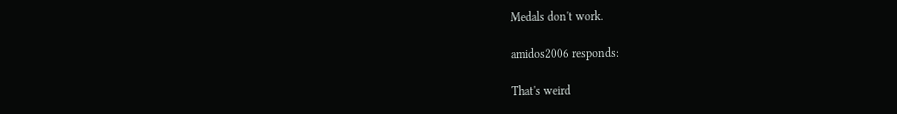Medals don't work.

amidos2006 responds:

That's weird